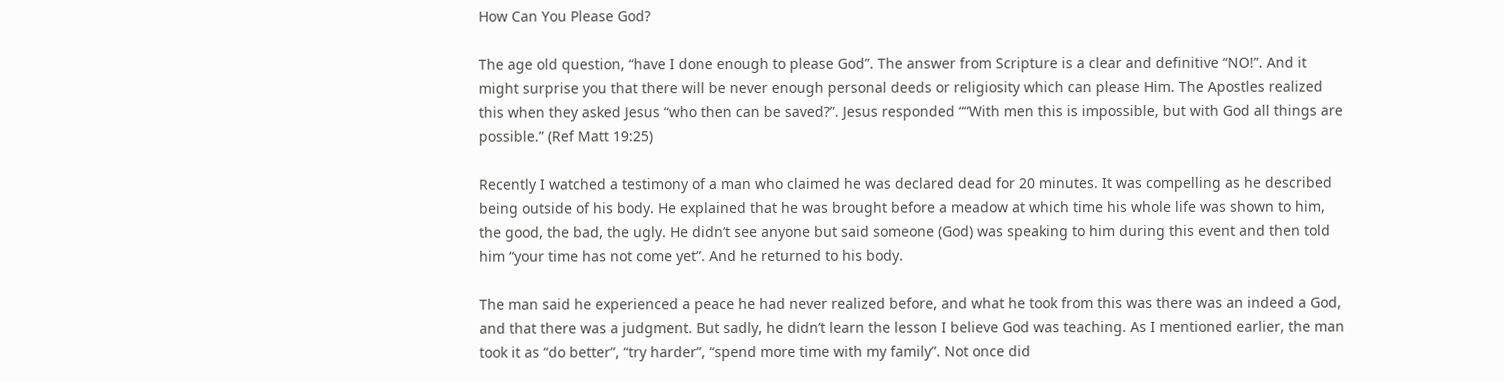How Can You Please God?

The age old question, “have I done enough to please God”. The answer from Scripture is a clear and definitive “NO!”. And it might surprise you that there will be never enough personal deeds or religiosity which can please Him. The Apostles realized this when they asked Jesus “who then can be saved?”. Jesus responded ““With men this is impossible, but with God all things are possible.” (Ref Matt 19:25)

Recently I watched a testimony of a man who claimed he was declared dead for 20 minutes. It was compelling as he described being outside of his body. He explained that he was brought before a meadow at which time his whole life was shown to him, the good, the bad, the ugly. He didn’t see anyone but said someone (God) was speaking to him during this event and then told him “your time has not come yet”. And he returned to his body.

The man said he experienced a peace he had never realized before, and what he took from this was there was an indeed a God, and that there was a judgment. But sadly, he didn’t learn the lesson I believe God was teaching. As I mentioned earlier, the man took it as “do better”, “try harder”, “spend more time with my family”. Not once did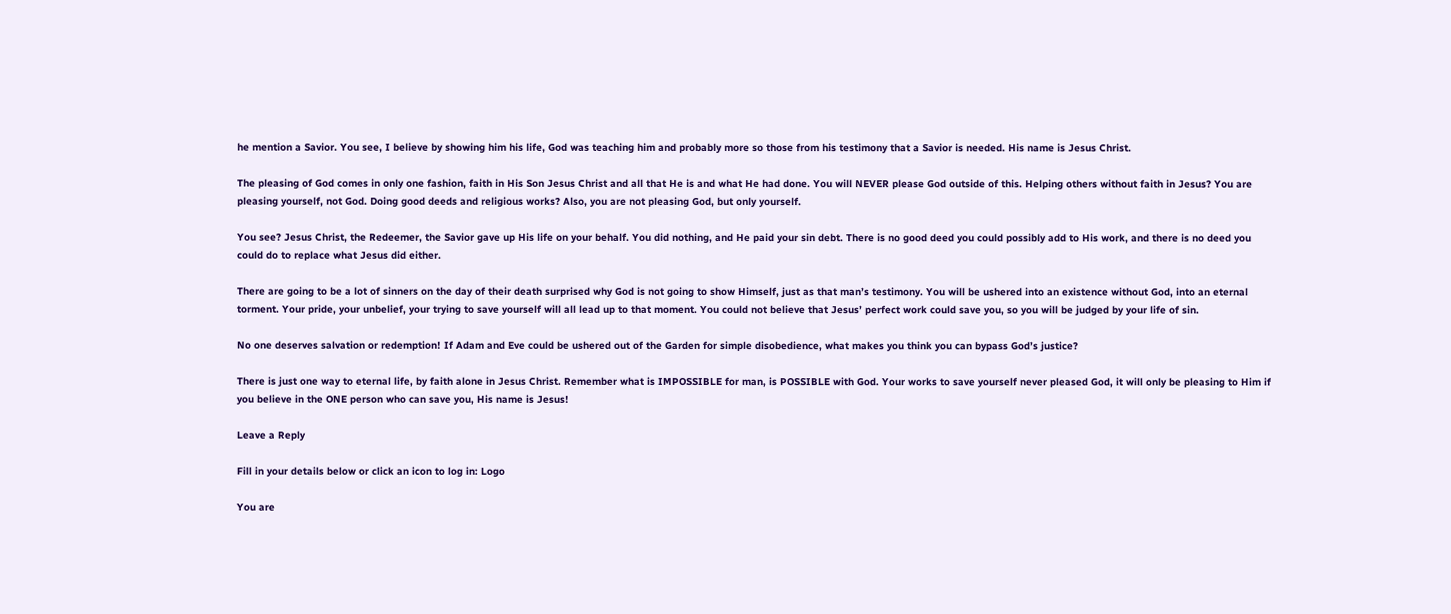he mention a Savior. You see, I believe by showing him his life, God was teaching him and probably more so those from his testimony that a Savior is needed. His name is Jesus Christ.

The pleasing of God comes in only one fashion, faith in His Son Jesus Christ and all that He is and what He had done. You will NEVER please God outside of this. Helping others without faith in Jesus? You are pleasing yourself, not God. Doing good deeds and religious works? Also, you are not pleasing God, but only yourself.

You see? Jesus Christ, the Redeemer, the Savior gave up His life on your behalf. You did nothing, and He paid your sin debt. There is no good deed you could possibly add to His work, and there is no deed you could do to replace what Jesus did either.

There are going to be a lot of sinners on the day of their death surprised why God is not going to show Himself, just as that man’s testimony. You will be ushered into an existence without God, into an eternal torment. Your pride, your unbelief, your trying to save yourself will all lead up to that moment. You could not believe that Jesus’ perfect work could save you, so you will be judged by your life of sin.

No one deserves salvation or redemption! If Adam and Eve could be ushered out of the Garden for simple disobedience, what makes you think you can bypass God’s justice?

There is just one way to eternal life, by faith alone in Jesus Christ. Remember what is IMPOSSIBLE for man, is POSSIBLE with God. Your works to save yourself never pleased God, it will only be pleasing to Him if you believe in the ONE person who can save you, His name is Jesus!

Leave a Reply

Fill in your details below or click an icon to log in: Logo

You are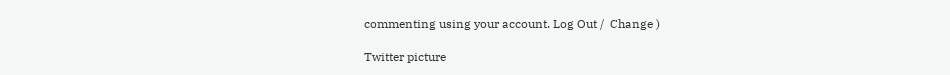commenting using your account. Log Out /  Change )

Twitter picture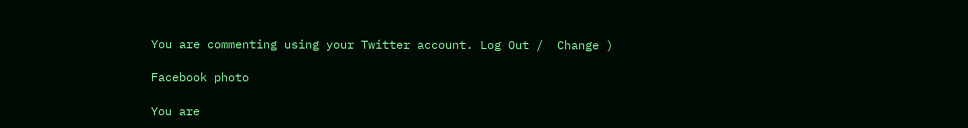You are commenting using your Twitter account. Log Out /  Change )

Facebook photo

You are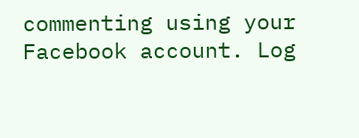commenting using your Facebook account. Log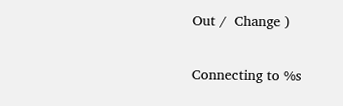Out /  Change )

Connecting to %s